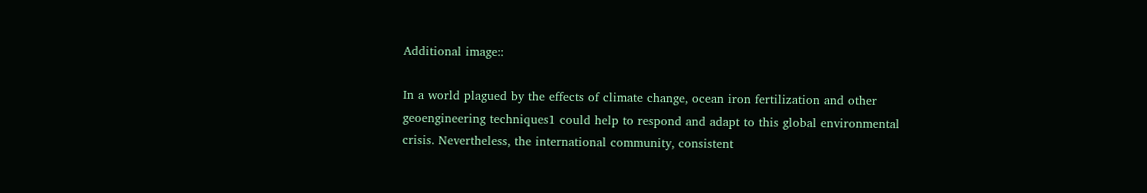Additional image::

In a world plagued by the effects of climate change, ocean iron fertilization and other geoengineering techniques1 could help to respond and adapt to this global environmental crisis. Nevertheless, the international community, consistent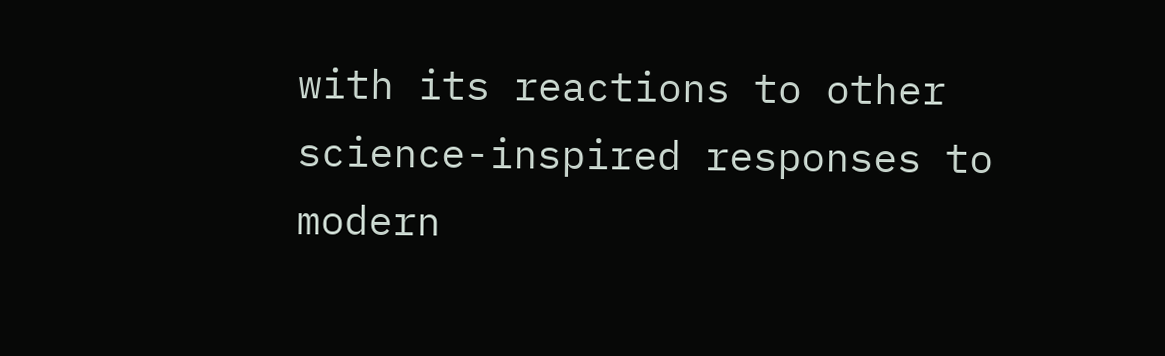with its reactions to other science-inspired responses to modern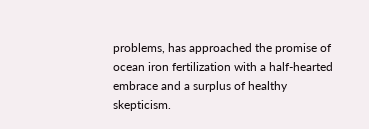problems, has approached the promise of ocean iron fertilization with a half-hearted embrace and a surplus of healthy skepticism.